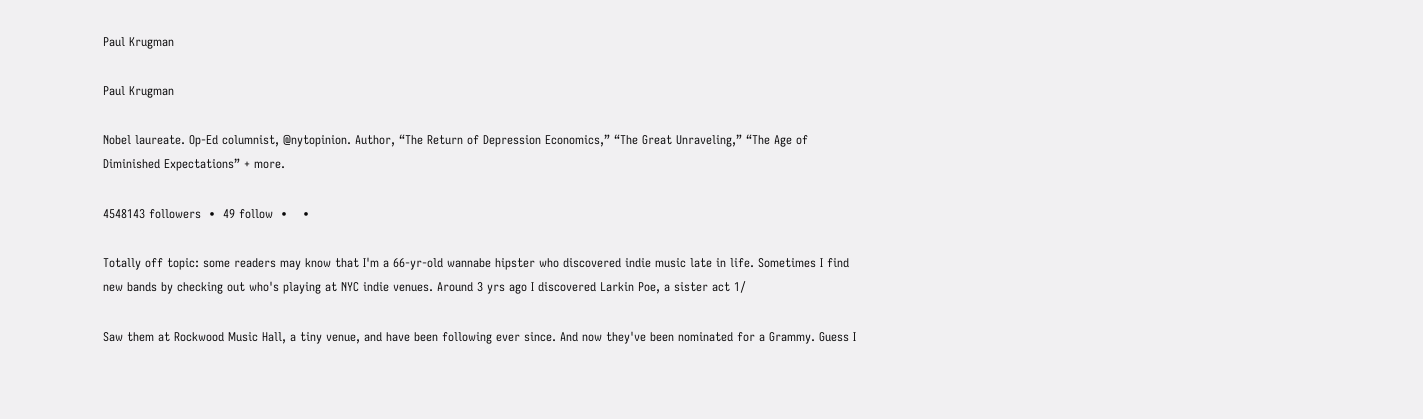Paul Krugman

Paul Krugman

Nobel laureate. Op-Ed columnist, @nytopinion. Author, “The Return of Depression Economics,” “The Great Unraveling,” “The Age of Diminished Expectations” + more.

4548143 followers  •  49 follow  •    •

Totally off topic: some readers may know that I'm a 66-yr-old wannabe hipster who discovered indie music late in life. Sometimes I find new bands by checking out who's playing at NYC indie venues. Around 3 yrs ago I discovered Larkin Poe, a sister act 1/

Saw them at Rockwood Music Hall, a tiny venue, and have been following ever since. And now they've been nominated for a Grammy. Guess I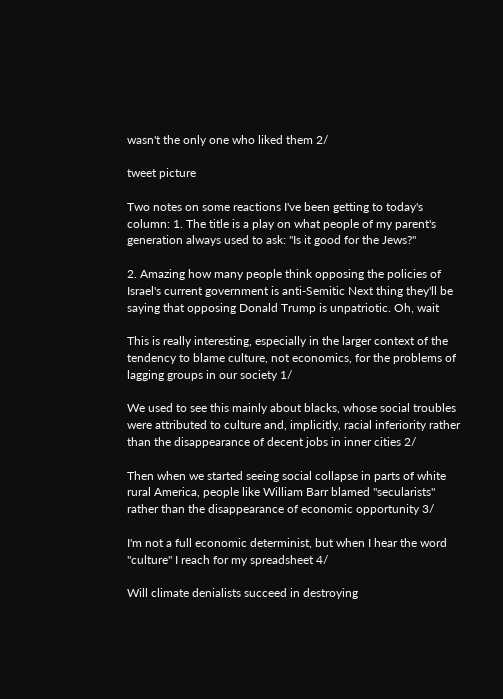wasn't the only one who liked them 2/

tweet picture

Two notes on some reactions I've been getting to today's column: 1. The title is a play on what people of my parent's generation always used to ask: "Is it good for the Jews?"

2. Amazing how many people think opposing the policies of Israel's current government is anti-Semitic Next thing they'll be saying that opposing Donald Trump is unpatriotic. Oh, wait

This is really interesting, especially in the larger context of the tendency to blame culture, not economics, for the problems of lagging groups in our society 1/

We used to see this mainly about blacks, whose social troubles were attributed to culture and, implicitly, racial inferiority rather than the disappearance of decent jobs in inner cities 2/

Then when we started seeing social collapse in parts of white rural America, people like William Barr blamed "secularists" rather than the disappearance of economic opportunity 3/

I'm not a full economic determinist, but when I hear the word "culture" I reach for my spreadsheet 4/

Will climate denialists succeed in destroying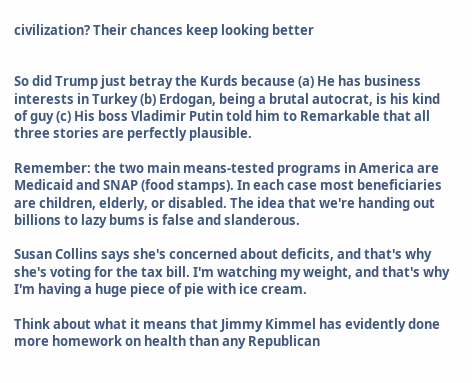civilization? Their chances keep looking better


So did Trump just betray the Kurds because (a) He has business interests in Turkey (b) Erdogan, being a brutal autocrat, is his kind of guy (c) His boss Vladimir Putin told him to Remarkable that all three stories are perfectly plausible.

Remember: the two main means-tested programs in America are Medicaid and SNAP (food stamps). In each case most beneficiaries are children, elderly, or disabled. The idea that we're handing out billions to lazy bums is false and slanderous.

Susan Collins says she's concerned about deficits, and that's why she's voting for the tax bill. I'm watching my weight, and that's why I'm having a huge piece of pie with ice cream.

Think about what it means that Jimmy Kimmel has evidently done more homework on health than any Republican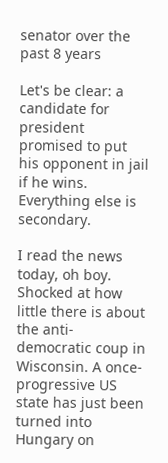senator over the past 8 years

Let's be clear: a candidate for president promised to put his opponent in jail if he wins. Everything else is secondary.

I read the news today, oh boy. Shocked at how little there is about the anti-democratic coup in Wisconsin. A once-progressive US state has just been turned into Hungary on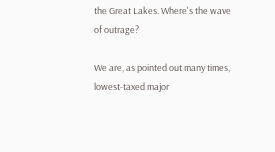the Great Lakes. Where's the wave of outrage?

We are, as pointed out many times, lowest-taxed major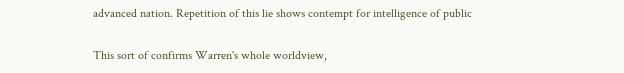advanced nation. Repetition of this lie shows contempt for intelligence of public

This sort of confirms Warren's whole worldview,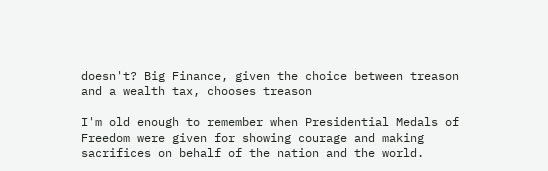doesn't? Big Finance, given the choice between treason and a wealth tax, chooses treason

I'm old enough to remember when Presidential Medals of Freedom were given for showing courage and making sacrifices on behalf of the nation and the world.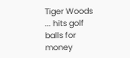Tiger Woods ... hits golf balls for money